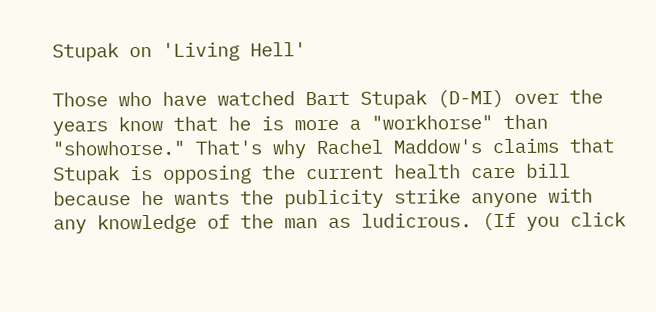Stupak on 'Living Hell'

Those who have watched Bart Stupak (D-MI) over the years know that he is more a "workhorse" than "showhorse." That's why Rachel Maddow's claims that Stupak is opposing the current health care bill because he wants the publicity strike anyone with any knowledge of the man as ludicrous. (If you click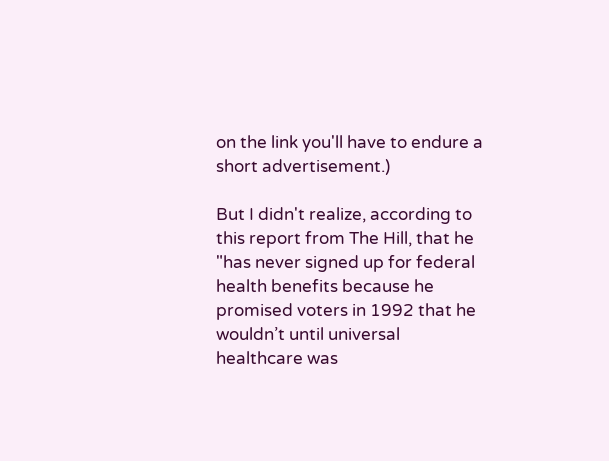on the link you'll have to endure a short advertisement.)

But I didn't realize, according to this report from The Hill, that he "has never signed up for federal health benefits because he promised voters in 1992 that he wouldn’t until universal healthcare was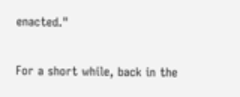enacted."

For a short while, back in the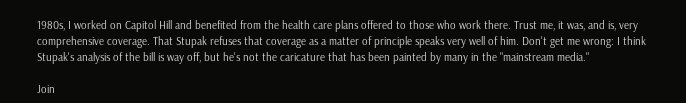1980s, I worked on Capitol Hill and benefited from the health care plans offered to those who work there. Trust me, it was, and is, very comprehensive coverage. That Stupak refuses that coverage as a matter of principle speaks very well of him. Don't get me wrong: I think Stupak's analysis of the bill is way off, but he's not the caricature that has been painted by many in the "mainstream media."

Join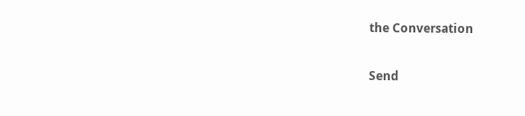the Conversation

Send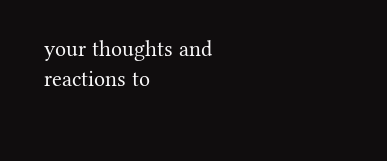your thoughts and reactions to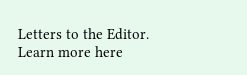Letters to the Editor. Learn more here